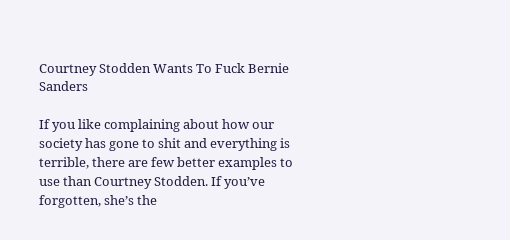Courtney Stodden Wants To Fuck Bernie Sanders

If you like complaining about how our society has gone to shit and everything is terrible, there are few better examples to use than Courtney Stodden. If you’ve forgotten, she’s the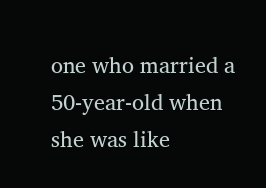one who married a 50-year-old when she was like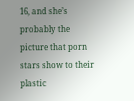16, and she’s probably the picture that porn stars show to their plastic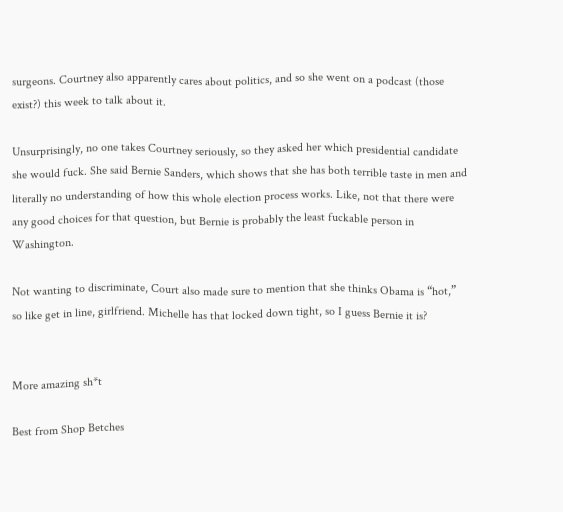surgeons. Courtney also apparently cares about politics, and so she went on a podcast (those exist?) this week to talk about it.

Unsurprisingly, no one takes Courtney seriously, so they asked her which presidential candidate she would fuck. She said Bernie Sanders, which shows that she has both terrible taste in men and literally no understanding of how this whole election process works. Like, not that there were any good choices for that question, but Bernie is probably the least fuckable person in Washington.

Not wanting to discriminate, Court also made sure to mention that she thinks Obama is “hot,” so like get in line, girlfriend. Michelle has that locked down tight, so I guess Bernie it is?


More amazing sh*t

Best from Shop Betches